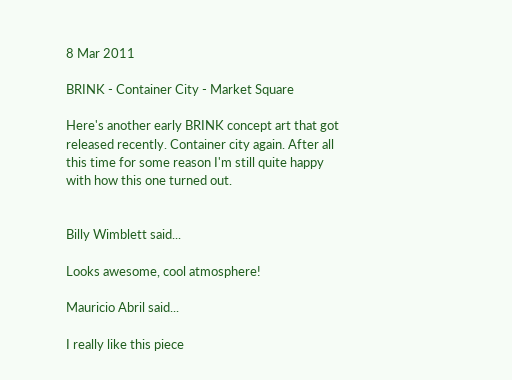8 Mar 2011

BRINK - Container City - Market Square

Here's another early BRINK concept art that got released recently. Container city again. After all this time for some reason I'm still quite happy with how this one turned out.


Billy Wimblett said...

Looks awesome, cool atmosphere!

Mauricio Abril said...

I really like this piece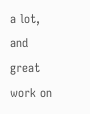a lot, and great work on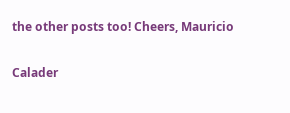the other posts too! Cheers, Mauricio

Calader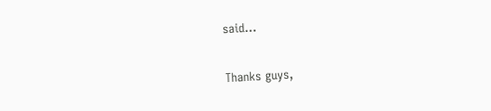said...

Thanks guys,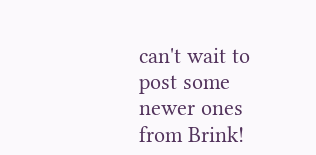can't wait to post some newer ones from Brink!